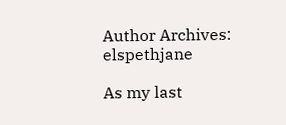Author Archives: elspethjane

As my last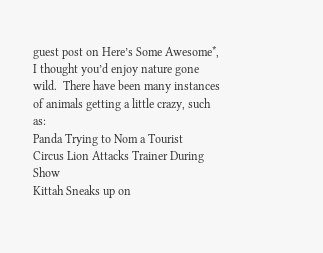guest post on Here’s Some Awesome*, I thought you’d enjoy nature gone wild.  There have been many instances of animals getting a little crazy, such as:
Panda Trying to Nom a Tourist
Circus Lion Attacks Trainer During Show
Kittah Sneaks up on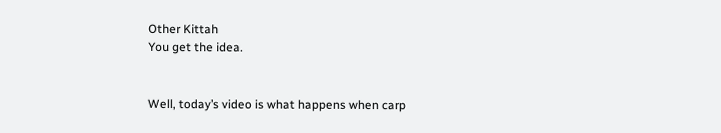Other Kittah
You get the idea.


Well, today’s video is what happens when carp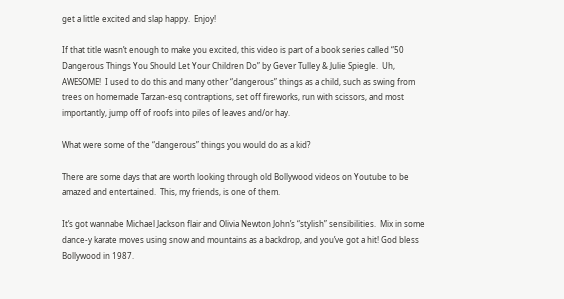get a little excited and slap happy.  Enjoy!

If that title wasn’t enough to make you excited, this video is part of a book series called “50 Dangerous Things You Should Let Your Children Do” by Gever Tulley & Julie Spiegle.  Uh, AWESOME!  I used to do this and many other “dangerous” things as a child, such as swing from trees on homemade Tarzan-esq contraptions, set off fireworks, run with scissors, and most importantly, jump off of roofs into piles of leaves and/or hay.

What were some of the “dangerous” things you would do as a kid?

There are some days that are worth looking through old Bollywood videos on Youtube to be amazed and entertained.  This, my friends, is one of them.

It’s got wannabe Michael Jackson flair and Olivia Newton John’s “stylish” sensibilities.  Mix in some dance-y karate moves using snow and mountains as a backdrop, and you’ve got a hit! God bless Bollywood in 1987.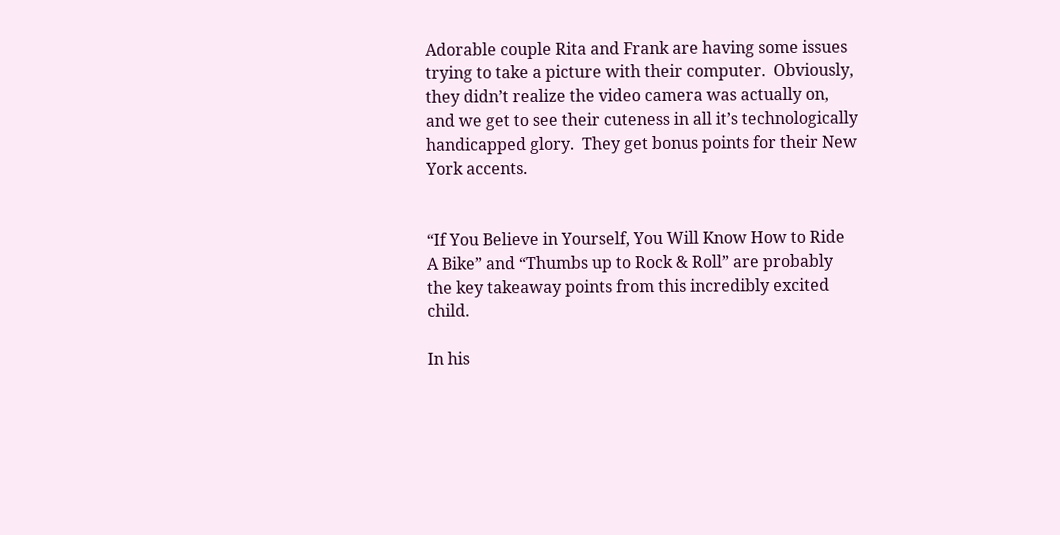Adorable couple Rita and Frank are having some issues trying to take a picture with their computer.  Obviously, they didn’t realize the video camera was actually on, and we get to see their cuteness in all it’s technologically handicapped glory.  They get bonus points for their New York accents.


“If You Believe in Yourself, You Will Know How to Ride A Bike” and “Thumbs up to Rock & Roll” are probably the key takeaway points from this incredibly excited child.

In his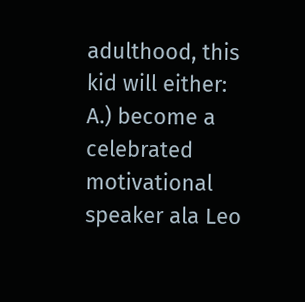adulthood, this kid will either:
A.) become a celebrated motivational speaker ala Leo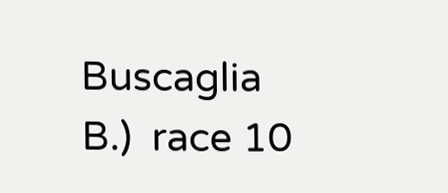Buscaglia
B.)  race 10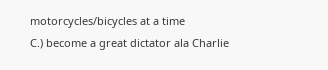motorcycles/bicycles at a time
C.) become a great dictator ala Charlie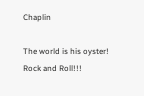Chaplin

The world is his oyster!  Rock and Roll!!!